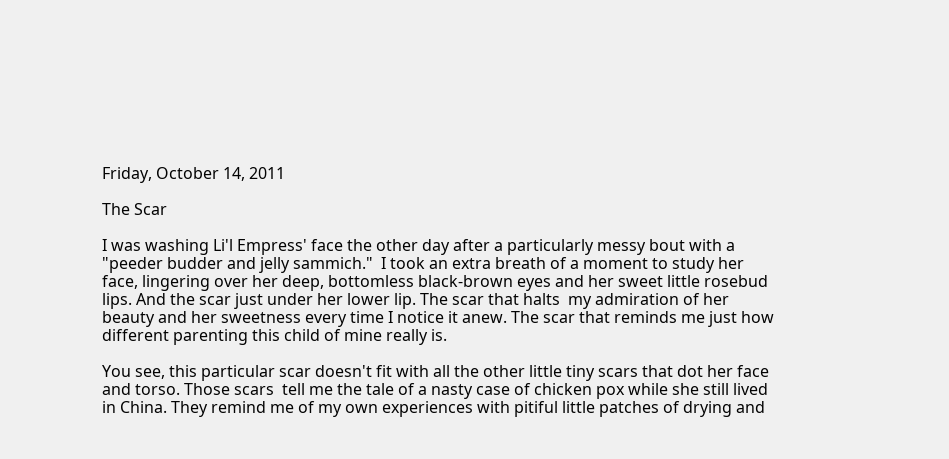Friday, October 14, 2011

The Scar

I was washing Li'l Empress' face the other day after a particularly messy bout with a "peeder budder and jelly sammich."  I took an extra breath of a moment to study her face, lingering over her deep, bottomless black-brown eyes and her sweet little rosebud lips. And the scar just under her lower lip. The scar that halts  my admiration of her beauty and her sweetness every time I notice it anew. The scar that reminds me just how different parenting this child of mine really is.

You see, this particular scar doesn't fit with all the other little tiny scars that dot her face and torso. Those scars  tell me the tale of a nasty case of chicken pox while she still lived in China. They remind me of my own experiences with pitiful little patches of drying and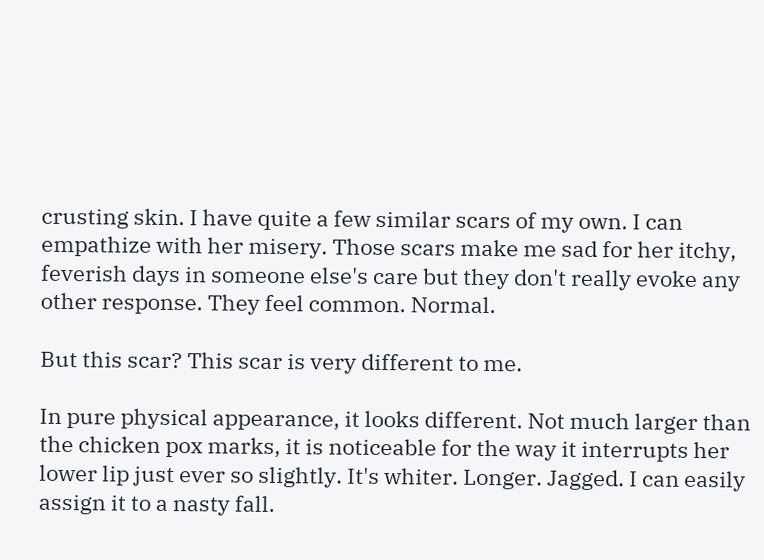crusting skin. I have quite a few similar scars of my own. I can empathize with her misery. Those scars make me sad for her itchy, feverish days in someone else's care but they don't really evoke any other response. They feel common. Normal.

But this scar? This scar is very different to me.

In pure physical appearance, it looks different. Not much larger than the chicken pox marks, it is noticeable for the way it interrupts her lower lip just ever so slightly. It's whiter. Longer. Jagged. I can easily assign it to a nasty fall.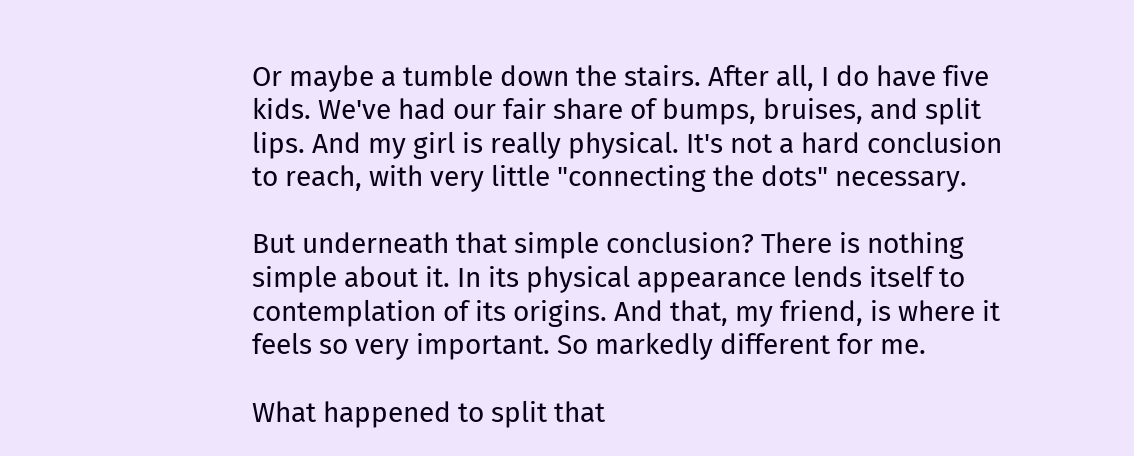Or maybe a tumble down the stairs. After all, I do have five kids. We've had our fair share of bumps, bruises, and split lips. And my girl is really physical. It's not a hard conclusion to reach, with very little "connecting the dots" necessary.

But underneath that simple conclusion? There is nothing simple about it. In its physical appearance lends itself to contemplation of its origins. And that, my friend, is where it feels so very important. So markedly different for me.

What happened to split that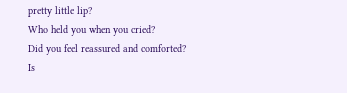pretty little lip?
Who held you when you cried?
Did you feel reassured and comforted?
Is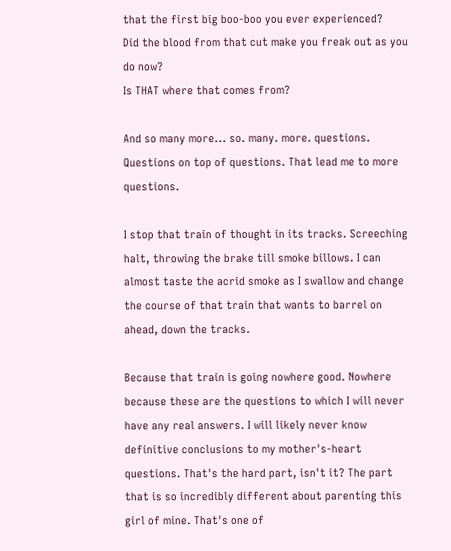that the first big boo-boo you ever experienced?
Did the blood from that cut make you freak out as you do now?
Is THAT where that comes from?

And so many more... so. many. more. questions. Questions on top of questions. That lead me to more questions.

I stop that train of thought in its tracks. Screeching halt, throwing the brake till smoke billows. I can almost taste the acrid smoke as I swallow and change the course of that train that wants to barrel on ahead, down the tracks.

Because that train is going nowhere good. Nowhere because these are the questions to which I will never have any real answers. I will likely never know definitive conclusions to my mother's-heart questions. That's the hard part, isn't it? The part that is so incredibly different about parenting this girl of mine. That's one of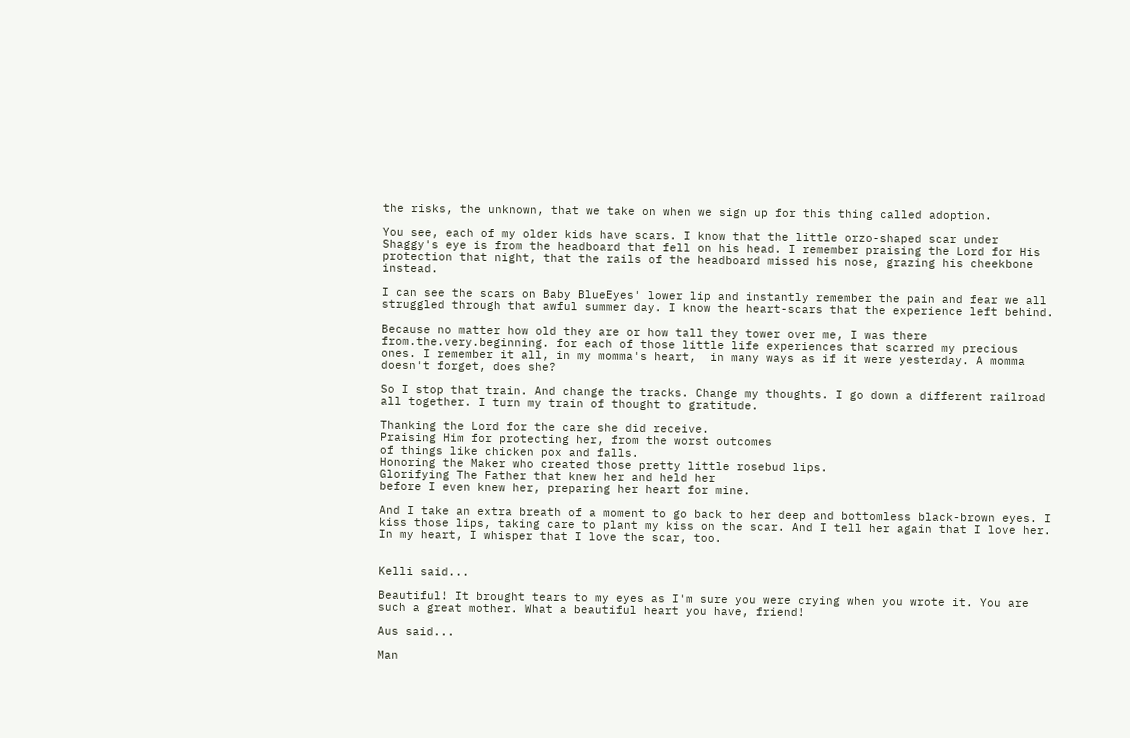the risks, the unknown, that we take on when we sign up for this thing called adoption.

You see, each of my older kids have scars. I know that the little orzo-shaped scar under Shaggy's eye is from the headboard that fell on his head. I remember praising the Lord for His protection that night, that the rails of the headboard missed his nose, grazing his cheekbone instead.

I can see the scars on Baby BlueEyes' lower lip and instantly remember the pain and fear we all struggled through that awful summer day. I know the heart-scars that the experience left behind.

Because no matter how old they are or how tall they tower over me, I was there from.the.very.beginning. for each of those little life experiences that scarred my precious ones. I remember it all, in my momma's heart,  in many ways as if it were yesterday. A momma doesn't forget, does she?

So I stop that train. And change the tracks. Change my thoughts. I go down a different railroad all together. I turn my train of thought to gratitude.

Thanking the Lord for the care she did receive.
Praising Him for protecting her, from the worst outcomes
of things like chicken pox and falls.
Honoring the Maker who created those pretty little rosebud lips.
Glorifying The Father that knew her and held her
before I even knew her, preparing her heart for mine.

And I take an extra breath of a moment to go back to her deep and bottomless black-brown eyes. I kiss those lips, taking care to plant my kiss on the scar. And I tell her again that I love her. In my heart, I whisper that I love the scar, too.


Kelli said...

Beautiful! It brought tears to my eyes as I'm sure you were crying when you wrote it. You are such a great mother. What a beautiful heart you have, friend!

Aus said...

Man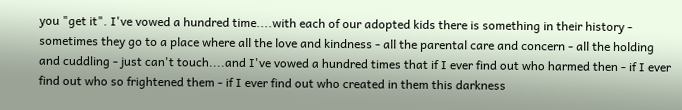you "get it". I've vowed a hundred time....with each of our adopted kids there is something in their history - sometimes they go to a place where all the love and kindness - all the parental care and concern - all the holding and cuddling - just can't touch....and I've vowed a hundred times that if I ever find out who harmed then - if I ever find out who so frightened them - if I ever find out who created in them this darkness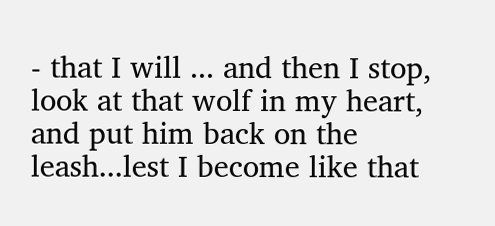- that I will ... and then I stop, look at that wolf in my heart, and put him back on the leash...lest I become like that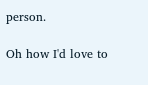person.

Oh how I'd love to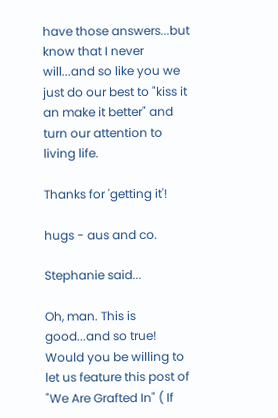have those answers...but know that I never will...and so like you we just do our best to "kiss it an make it better" and turn our attention to living life.

Thanks for 'getting it'!

hugs - aus and co.

Stephanie said...

Oh, man. This is good...and so true! Would you be willing to let us feature this post of "We Are Grafted In" ( If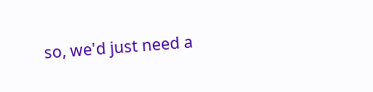so, we'd just need a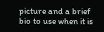picture and a brief bio to use when it is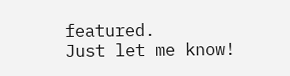featured.
Just let me know!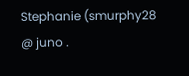Stephanie (smurphy28 @ juno .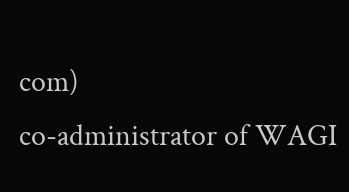com)
co-administrator of WAGI